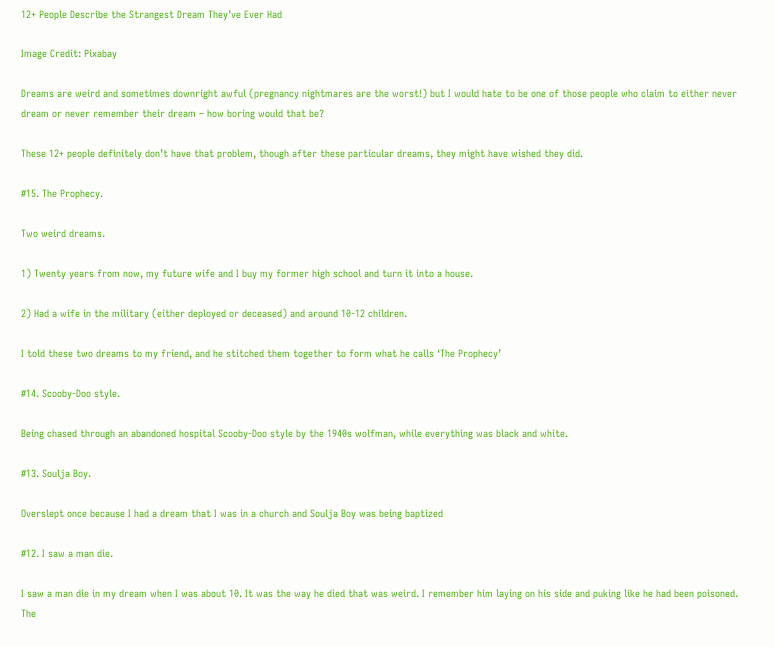12+ People Describe the Strangest Dream They’ve Ever Had

Image Credit: Pixabay

Dreams are weird and sometimes downright awful (pregnancy nightmares are the worst!) but I would hate to be one of those people who claim to either never dream or never remember their dream – how boring would that be?

These 12+ people definitely don’t have that problem, though after these particular dreams, they might have wished they did.

#15. The Prophecy.

Two weird dreams.

1) Twenty years from now, my future wife and I buy my former high school and turn it into a house.

2) Had a wife in the military (either deployed or deceased) and around 10-12 children.

I told these two dreams to my friend, and he stitched them together to form what he calls ‘The Prophecy’

#14. Scooby-Doo style.

Being chased through an abandoned hospital Scooby-Doo style by the 1940s wolfman, while everything was black and white.

#13. Soulja Boy.

Overslept once because I had a dream that I was in a church and Soulja Boy was being baptized

#12. I saw a man die.

I saw a man die in my dream when I was about 10. It was the way he died that was weird. I remember him laying on his side and puking like he had been poisoned. The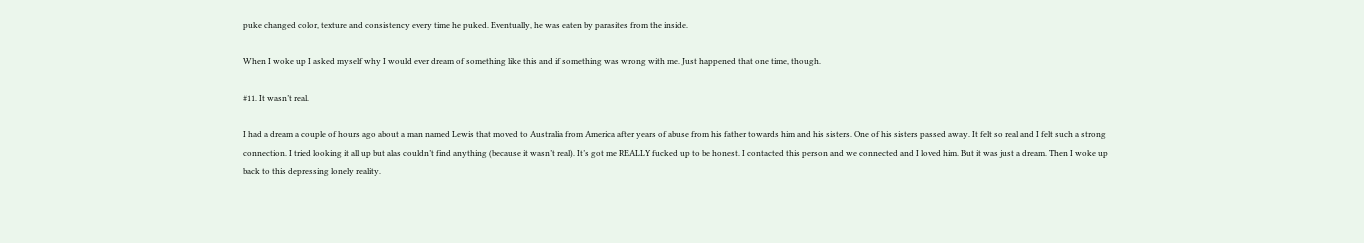puke changed color, texture and consistency every time he puked. Eventually, he was eaten by parasites from the inside.

When I woke up I asked myself why I would ever dream of something like this and if something was wrong with me. Just happened that one time, though.

#11. It wasn’t real.

I had a dream a couple of hours ago about a man named Lewis that moved to Australia from America after years of abuse from his father towards him and his sisters. One of his sisters passed away. It felt so real and I felt such a strong connection. I tried looking it all up but alas couldn’t find anything (because it wasn’t real). It’s got me REALLY fucked up to be honest. I contacted this person and we connected and I loved him. But it was just a dream. Then I woke up back to this depressing lonely reality.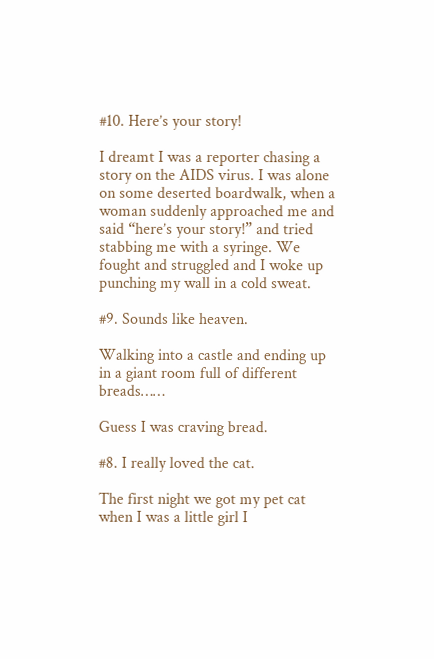#10. Here’s your story!

I dreamt I was a reporter chasing a story on the AIDS virus. I was alone on some deserted boardwalk, when a woman suddenly approached me and said “here’s your story!” and tried stabbing me with a syringe. We fought and struggled and I woke up punching my wall in a cold sweat.

#9. Sounds like heaven.

Walking into a castle and ending up in a giant room full of different breads……

Guess I was craving bread.

#8. I really loved the cat.

The first night we got my pet cat when I was a little girl I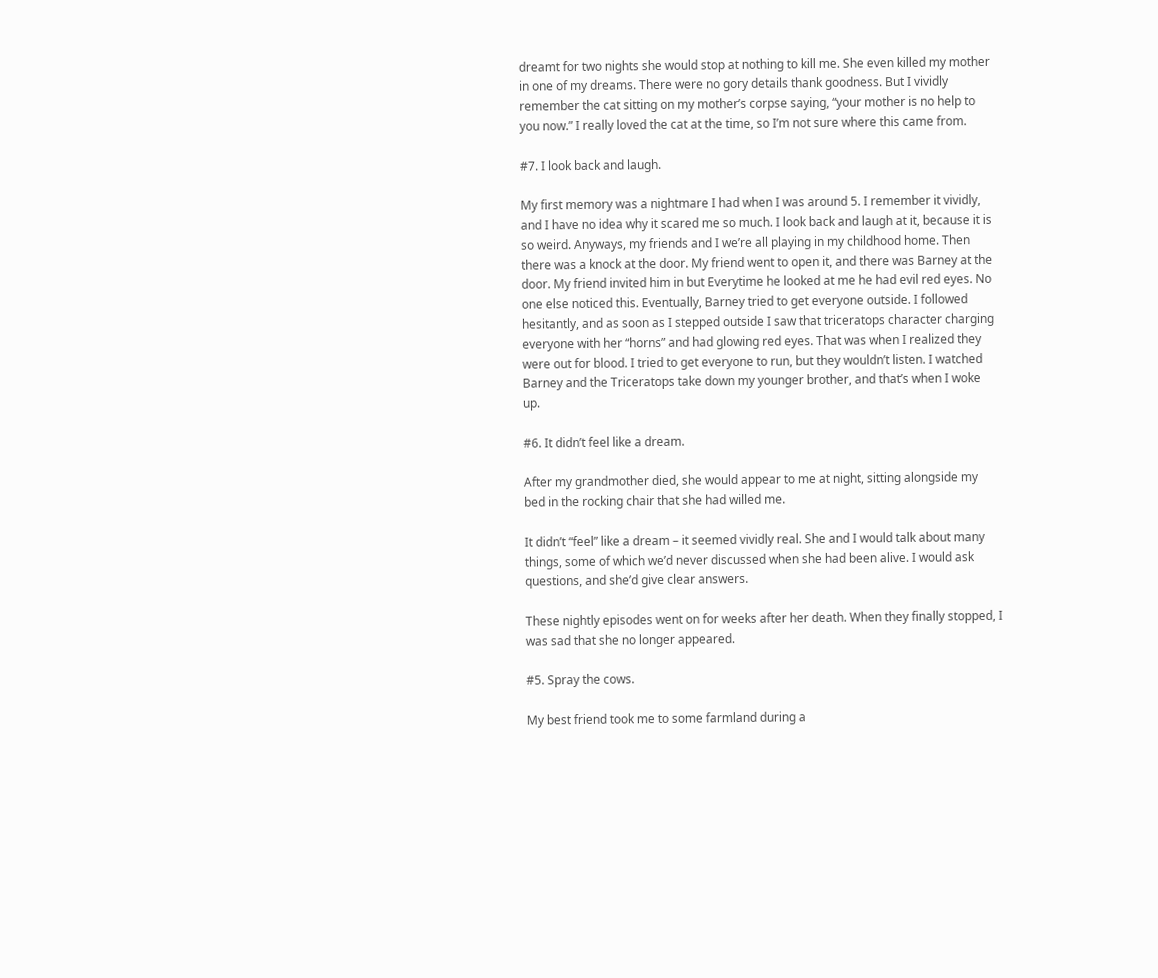dreamt for two nights she would stop at nothing to kill me. She even killed my mother in one of my dreams. There were no gory details thank goodness. But I vividly remember the cat sitting on my mother’s corpse saying, “your mother is no help to you now.” I really loved the cat at the time, so I’m not sure where this came from.

#7. I look back and laugh.

My first memory was a nightmare I had when I was around 5. I remember it vividly, and I have no idea why it scared me so much. I look back and laugh at it, because it is so weird. Anyways, my friends and I we’re all playing in my childhood home. Then there was a knock at the door. My friend went to open it, and there was Barney at the door. My friend invited him in but Everytime he looked at me he had evil red eyes. No one else noticed this. Eventually, Barney tried to get everyone outside. I followed hesitantly, and as soon as I stepped outside I saw that triceratops character charging everyone with her “horns” and had glowing red eyes. That was when I realized they were out for blood. I tried to get everyone to run, but they wouldn’t listen. I watched Barney and the Triceratops take down my younger brother, and that’s when I woke up.

#6. It didn’t feel like a dream.

After my grandmother died, she would appear to me at night, sitting alongside my bed in the rocking chair that she had willed me.

It didn’t “feel” like a dream – it seemed vividly real. She and I would talk about many things, some of which we’d never discussed when she had been alive. I would ask questions, and she’d give clear answers.

These nightly episodes went on for weeks after her death. When they finally stopped, I was sad that she no longer appeared.

#5. Spray the cows.

My best friend took me to some farmland during a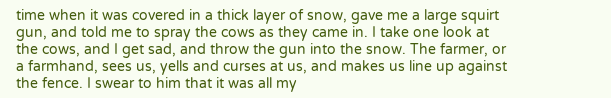time when it was covered in a thick layer of snow, gave me a large squirt gun, and told me to spray the cows as they came in. I take one look at the cows, and I get sad, and throw the gun into the snow. The farmer, or a farmhand, sees us, yells and curses at us, and makes us line up against the fence. I swear to him that it was all my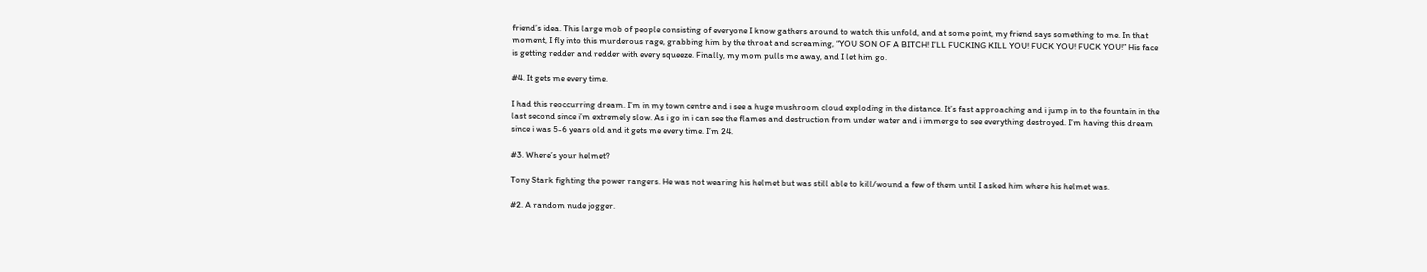friend’s idea. This large mob of people consisting of everyone I know gathers around to watch this unfold, and at some point, my friend says something to me. In that moment, I fly into this murderous rage, grabbing him by the throat and screaming, “YOU SON OF A BITCH! I’LL FUCKING KILL YOU! FUCK YOU! FUCK YOU!” His face is getting redder and redder with every squeeze. Finally, my mom pulls me away, and I let him go.

#4. It gets me every time.

I had this reoccurring dream. I’m in my town centre and i see a huge mushroom cloud exploding in the distance. It’s fast approaching and i jump in to the fountain in the last second since i’m extremely slow. As i go in i can see the flames and destruction from under water and i immerge to see everything destroyed. I’m having this dream since i was 5-6 years old and it gets me every time. I’m 24.

#3. Where’s your helmet?

Tony Stark fighting the power rangers. He was not wearing his helmet but was still able to kill/wound a few of them until I asked him where his helmet was.

#2. A random nude jogger.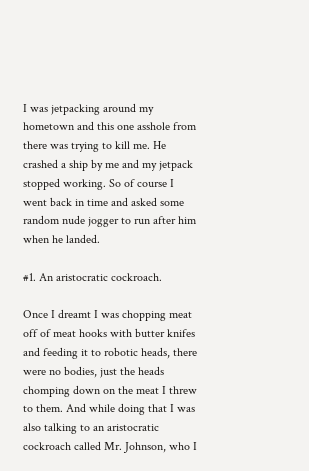I was jetpacking around my hometown and this one asshole from there was trying to kill me. He crashed a ship by me and my jetpack stopped working. So of course I went back in time and asked some random nude jogger to run after him when he landed.

#1. An aristocratic cockroach.

Once I dreamt I was chopping meat off of meat hooks with butter knifes and feeding it to robotic heads, there were no bodies, just the heads chomping down on the meat I threw to them. And while doing that I was also talking to an aristocratic cockroach called Mr. Johnson, who I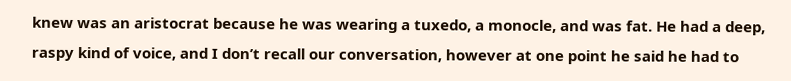knew was an aristocrat because he was wearing a tuxedo, a monocle, and was fat. He had a deep, raspy kind of voice, and I don’t recall our conversation, however at one point he said he had to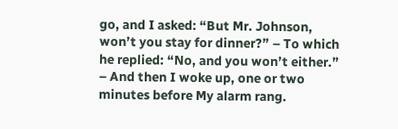go, and I asked: “But Mr. Johnson, won’t you stay for dinner?” – To which he replied: “No, and you won’t either.” – And then I woke up, one or two minutes before My alarm rang.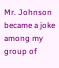Mr. Johnson became a joke among my group of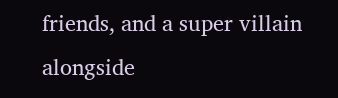friends, and a super villain alongside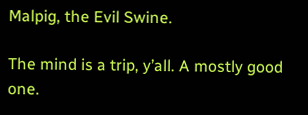Malpig, the Evil Swine.

The mind is a trip, y’all. A mostly good one.